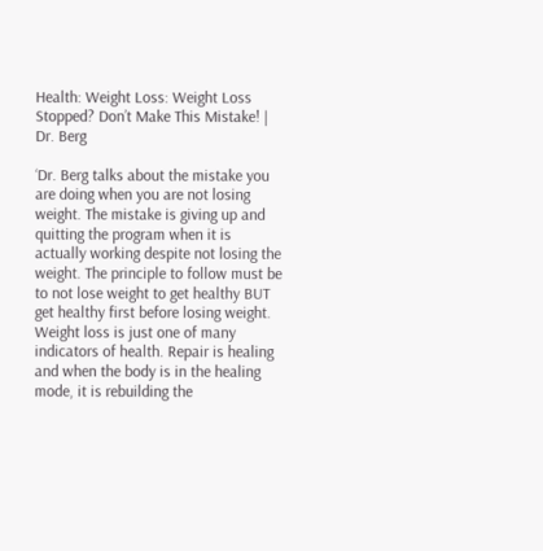Health: Weight Loss: Weight Loss Stopped? Don’t Make This Mistake! | Dr. Berg

‘Dr. Berg talks about the mistake you are doing when you are not losing weight. The mistake is giving up and quitting the program when it is actually working despite not losing the weight. The principle to follow must be to not lose weight to get healthy BUT get healthy first before losing weight. Weight loss is just one of many indicators of health. Repair is healing and when the body is in the healing mode, it is rebuilding the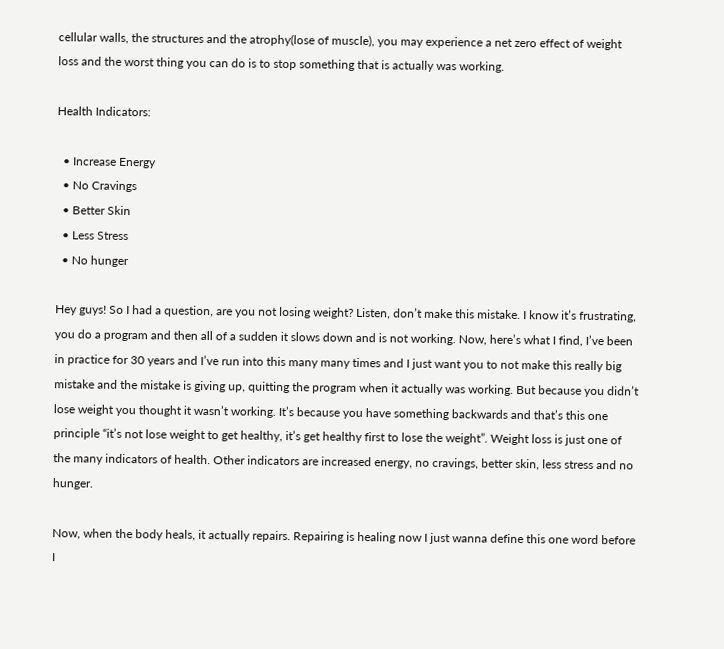cellular walls, the structures and the atrophy(lose of muscle), you may experience a net zero effect of weight loss and the worst thing you can do is to stop something that is actually was working.

Health Indicators:

  • Increase Energy
  • No Cravings
  • Better Skin
  • Less Stress
  • No hunger

Hey guys! So I had a question, are you not losing weight? Listen, don’t make this mistake. I know it’s frustrating, you do a program and then all of a sudden it slows down and is not working. Now, here’s what I find, I’ve been in practice for 30 years and I’ve run into this many many times and I just want you to not make this really big mistake and the mistake is giving up, quitting the program when it actually was working. But because you didn’t lose weight you thought it wasn’t working. It’s because you have something backwards and that’s this one principle “it’s not lose weight to get healthy, it’s get healthy first to lose the weight”. Weight loss is just one of the many indicators of health. Other indicators are increased energy, no cravings, better skin, less stress and no hunger.

Now, when the body heals, it actually repairs. Repairing is healing now I just wanna define this one word before I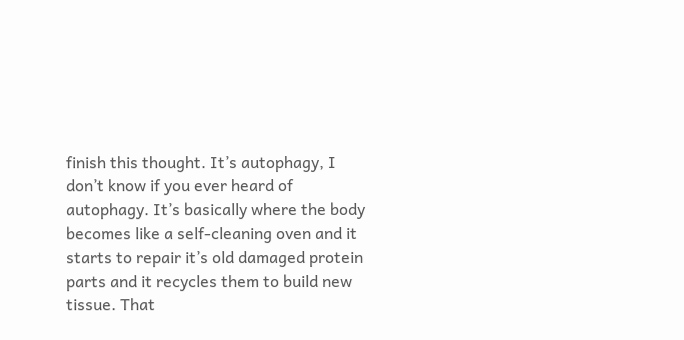finish this thought. It’s autophagy, I don’t know if you ever heard of autophagy. It’s basically where the body becomes like a self-cleaning oven and it starts to repair it’s old damaged protein parts and it recycles them to build new tissue. That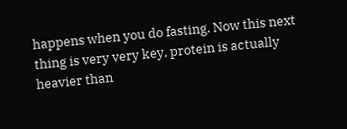happens when you do fasting. Now this next thing is very very key, protein is actually heavier than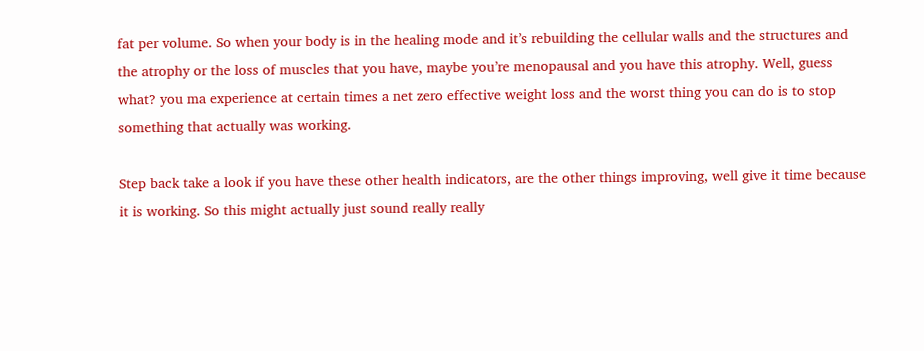fat per volume. So when your body is in the healing mode and it’s rebuilding the cellular walls and the structures and the atrophy or the loss of muscles that you have, maybe you’re menopausal and you have this atrophy. Well, guess what? you ma experience at certain times a net zero effective weight loss and the worst thing you can do is to stop something that actually was working.

Step back take a look if you have these other health indicators, are the other things improving, well give it time because it is working. So this might actually just sound really really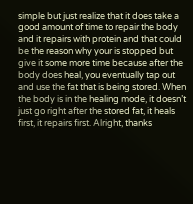simple but just realize that it does take a good amount of time to repair the body and it repairs with protein and that could be the reason why your is stopped but give it some more time because after the body does heal, you eventually tap out and use the fat that is being stored. When the body is in the healing mode, it doesn’t just go right after the stored fat, it heals first, it repairs first. Alright, thanks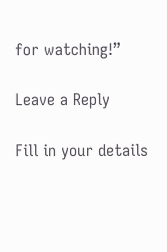for watching!”

Leave a Reply

Fill in your details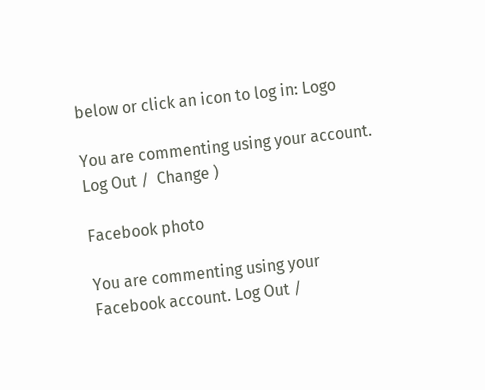below or click an icon to log in: Logo

You are commenting using your account. Log Out /  Change )

Facebook photo

You are commenting using your Facebook account. Log Out /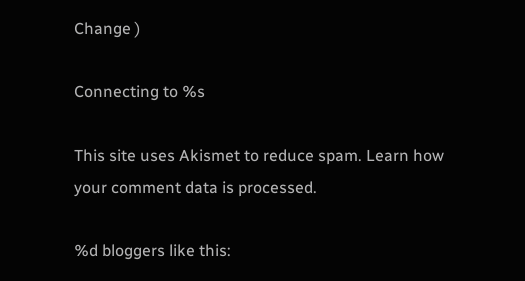Change )

Connecting to %s

This site uses Akismet to reduce spam. Learn how your comment data is processed.

%d bloggers like this: